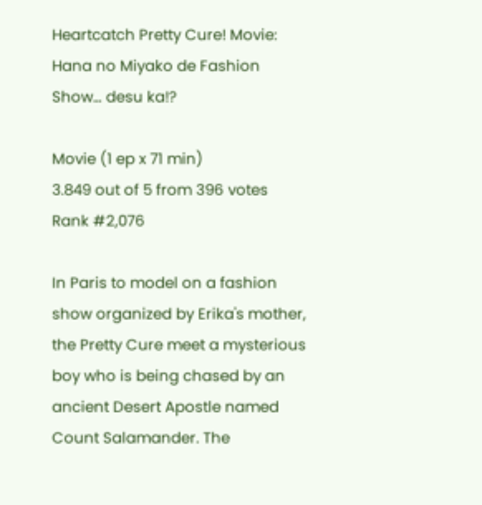Heartcatch Pretty Cure! Movie: Hana no Miyako de Fashion Show… desu ka!?

Movie (1 ep x 71 min)
3.849 out of 5 from 396 votes
Rank #2,076

In Paris to model on a fashion show organized by Erika's mother, the Pretty Cure meet a mysterious boy who is being chased by an ancient Desert Apostle named Count Salamander. The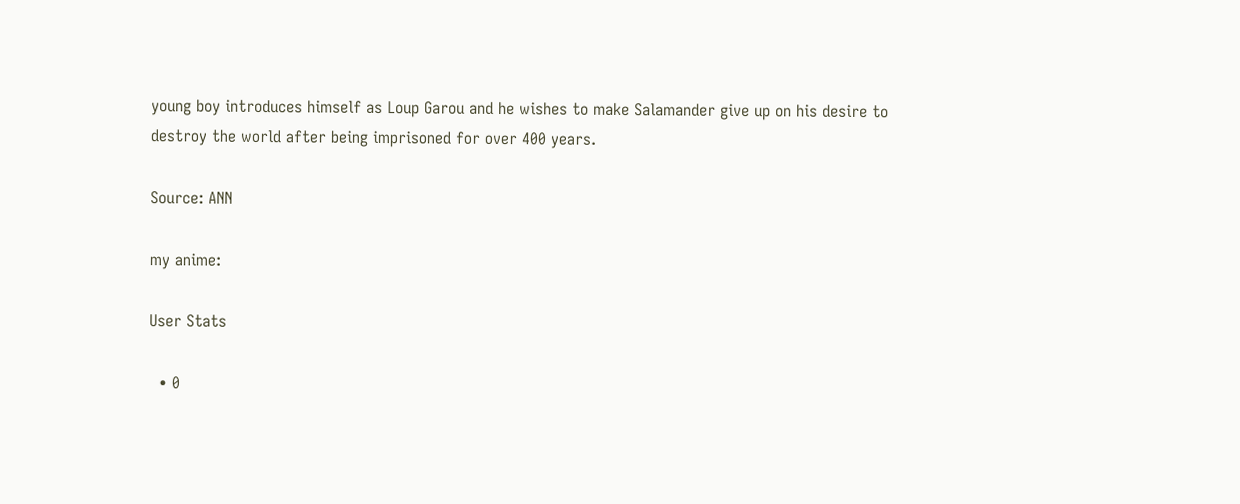young boy introduces himself as Loup Garou and he wishes to make Salamander give up on his desire to destroy the world after being imprisoned for over 400 years.

Source: ANN

my anime:

User Stats

  • 0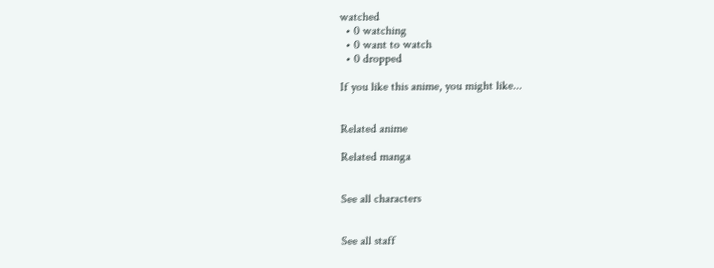watched
  • 0 watching
  • 0 want to watch
  • 0 dropped

If you like this anime, you might like...


Related anime

Related manga


See all characters


See all staff